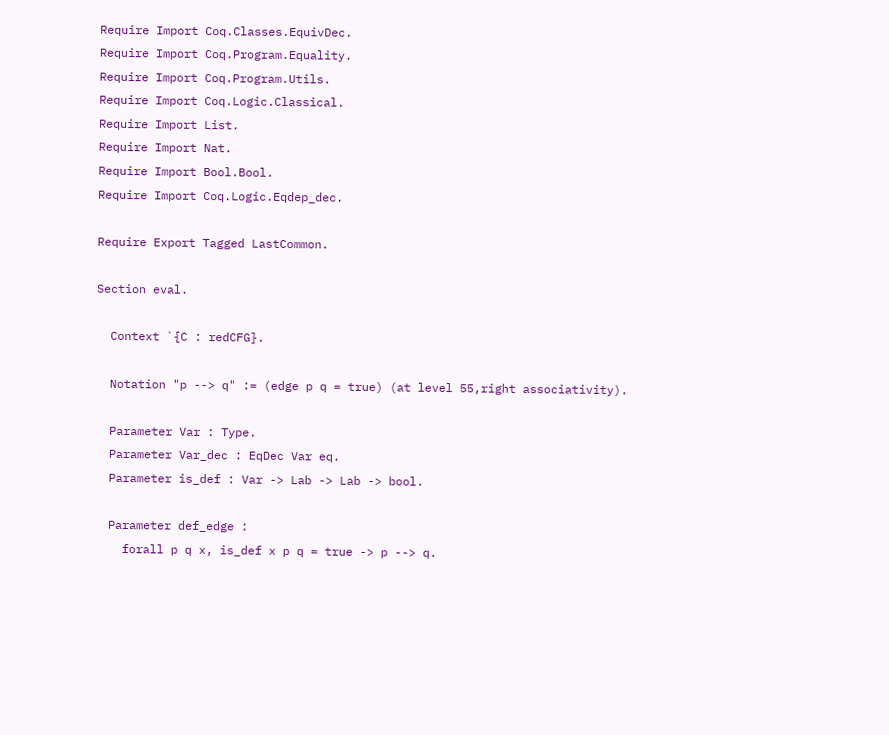Require Import Coq.Classes.EquivDec.
Require Import Coq.Program.Equality.
Require Import Coq.Program.Utils.
Require Import Coq.Logic.Classical.
Require Import List.
Require Import Nat.
Require Import Bool.Bool.
Require Import Coq.Logic.Eqdep_dec.

Require Export Tagged LastCommon.

Section eval.

  Context `{C : redCFG}.

  Notation "p --> q" := (edge p q = true) (at level 55,right associativity).

  Parameter Var : Type.
  Parameter Var_dec : EqDec Var eq.
  Parameter is_def : Var -> Lab -> Lab -> bool.

  Parameter def_edge :
    forall p q x, is_def x p q = true -> p --> q.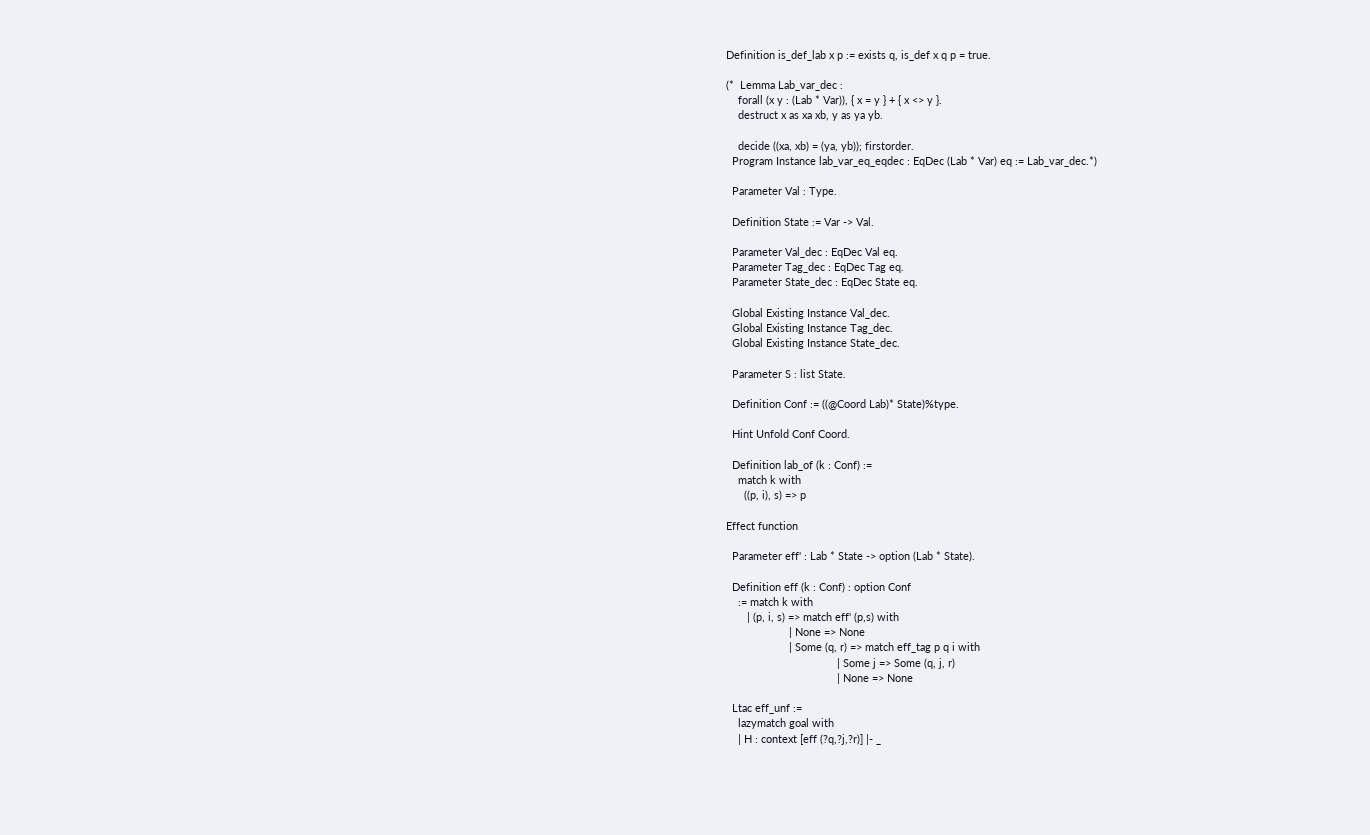Definition is_def_lab x p := exists q, is_def x q p = true.

(*  Lemma Lab_var_dec :
    forall (x y : (Lab * Var)), { x = y } + { x <> y }.
    destruct x as xa xb, y as ya yb.

    decide ((xa, xb) = (ya, yb)); firstorder.
  Program Instance lab_var_eq_eqdec : EqDec (Lab * Var) eq := Lab_var_dec.*)

  Parameter Val : Type.

  Definition State := Var -> Val.

  Parameter Val_dec : EqDec Val eq.
  Parameter Tag_dec : EqDec Tag eq.
  Parameter State_dec : EqDec State eq.

  Global Existing Instance Val_dec.
  Global Existing Instance Tag_dec.
  Global Existing Instance State_dec.

  Parameter S : list State.

  Definition Conf := ((@Coord Lab)* State)%type.

  Hint Unfold Conf Coord.

  Definition lab_of (k : Conf) :=
    match k with
      ((p, i), s) => p

Effect function

  Parameter eff' : Lab * State -> option (Lab * State).

  Definition eff (k : Conf) : option Conf
    := match k with
       | (p, i, s) => match eff' (p,s) with
                     | None => None
                     | Some (q, r) => match eff_tag p q i with
                                     | Some j => Some (q, j, r)
                                     | None => None

  Ltac eff_unf :=
    lazymatch goal with
    | H : context [eff (?q,?j,?r)] |- _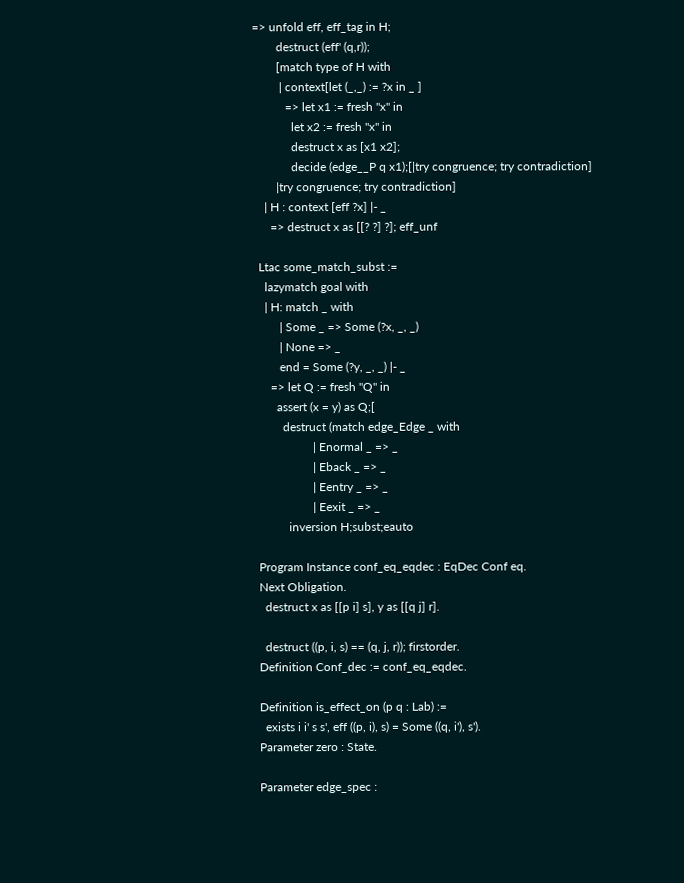=> unfold eff, eff_tag in H;
        destruct (eff' (q,r));
        [match type of H with
         | context[let (_,_) := ?x in _ ]
           => let x1 := fresh "x" in
             let x2 := fresh "x" in
             destruct x as [x1 x2];
             decide (edge__P q x1);[|try congruence; try contradiction]
        |try congruence; try contradiction]
    | H : context [eff ?x] |- _
      => destruct x as [[? ?] ?]; eff_unf

  Ltac some_match_subst :=
    lazymatch goal with
    | H: match _ with
         | Some _ => Some (?x, _, _)
         | None => _
         end = Some (?y, _, _) |- _
      => let Q := fresh "Q" in
        assert (x = y) as Q;[
          destruct (match edge_Edge _ with
                    | Enormal _ => _
                    | Eback _ => _
                    | Eentry _ => _
                    | Eexit _ => _
            inversion H;subst;eauto

  Program Instance conf_eq_eqdec : EqDec Conf eq.
  Next Obligation.
    destruct x as [[p i] s], y as [[q j] r].

    destruct ((p, i, s) == (q, j, r)); firstorder.
  Definition Conf_dec := conf_eq_eqdec.

  Definition is_effect_on (p q : Lab) :=
    exists i i' s s', eff ((p, i), s) = Some ((q, i'), s').
  Parameter zero : State.

  Parameter edge_spec :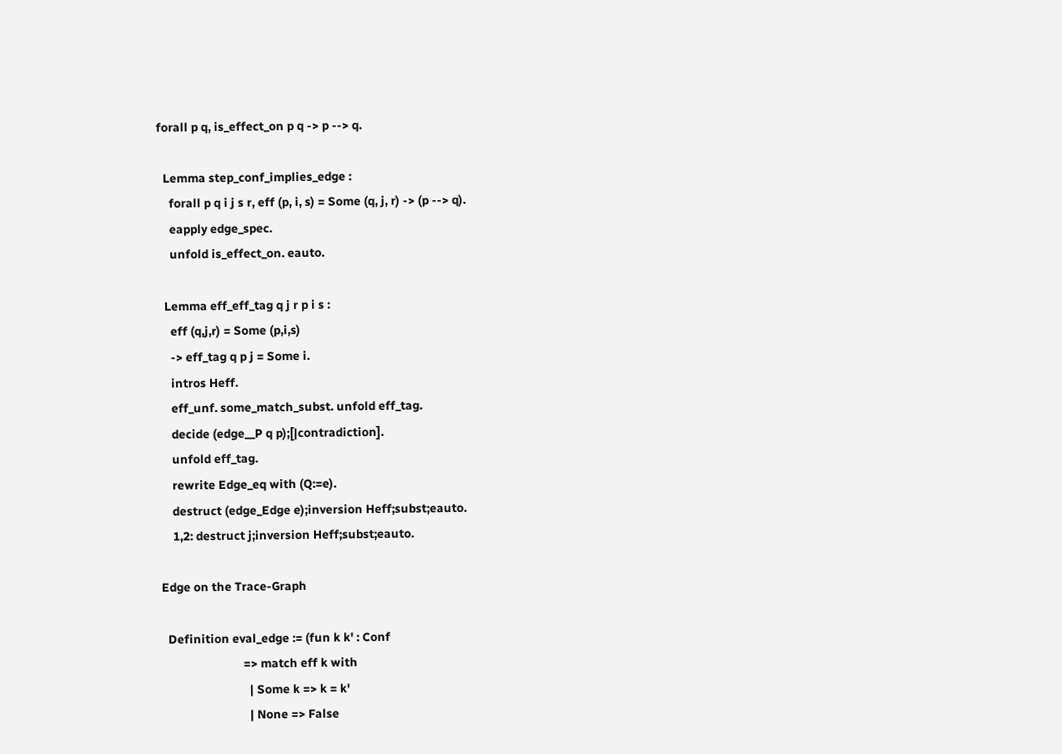forall p q, is_effect_on p q -> p --> q.

  Lemma step_conf_implies_edge :
    forall p q i j s r, eff (p, i, s) = Some (q, j, r) -> (p --> q).
    eapply edge_spec.
    unfold is_effect_on. eauto.

  Lemma eff_eff_tag q j r p i s :
    eff (q,j,r) = Some (p,i,s)
    -> eff_tag q p j = Some i.
    intros Heff.
    eff_unf. some_match_subst. unfold eff_tag.
    decide (edge__P q p);[|contradiction].
    unfold eff_tag.
    rewrite Edge_eq with (Q:=e).
    destruct (edge_Edge e);inversion Heff;subst;eauto.
    1,2: destruct j;inversion Heff;subst;eauto.

Edge on the Trace-Graph

  Definition eval_edge := (fun k k' : Conf
                           => match eff k with
                             | Some k => k = k'
                             | None => False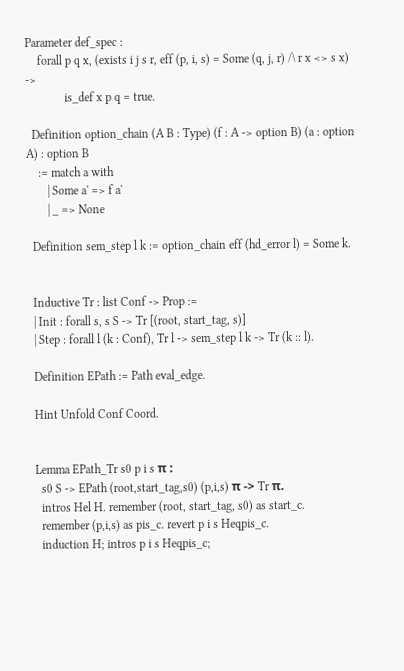Parameter def_spec :
    forall p q x, (exists i j s r, eff (p, i, s) = Some (q, j, r) /\ r x <> s x) ->
             is_def x p q = true.

  Definition option_chain (A B : Type) (f : A -> option B) (a : option A) : option B
    := match a with
       | Some a' => f a'
       | _ => None

  Definition sem_step l k := option_chain eff (hd_error l) = Some k.


  Inductive Tr : list Conf -> Prop :=
  | Init : forall s, s S -> Tr [(root, start_tag, s)]
  | Step : forall l (k : Conf), Tr l -> sem_step l k -> Tr (k :: l).

  Definition EPath := Path eval_edge.

  Hint Unfold Conf Coord.


  Lemma EPath_Tr s0 p i s π :
    s0 S -> EPath (root,start_tag,s0) (p,i,s) π -> Tr π.
    intros Hel H. remember (root, start_tag, s0) as start_c.
    remember (p,i,s) as pis_c. revert p i s Heqpis_c.
    induction H; intros p i s Heqpis_c;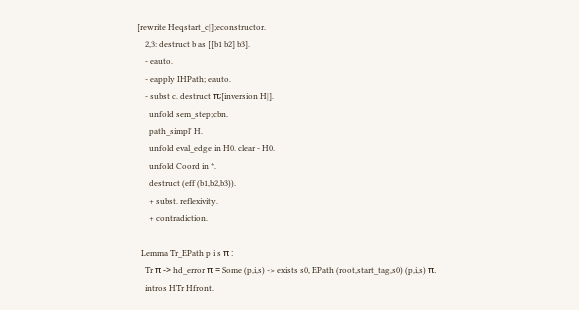[rewrite Heqstart_c|];econstructor.
    2,3: destruct b as [[b1 b2] b3].
    - eauto.
    - eapply IHPath; eauto.
    - subst c. destruct π;[inversion H|].
      unfold sem_step;cbn.
      path_simpl' H.
      unfold eval_edge in H0. clear - H0.
      unfold Coord in *.
      destruct (eff (b1,b2,b3)).
      + subst. reflexivity.
      + contradiction.

  Lemma Tr_EPath p i s π :
    Tr π -> hd_error π = Some (p,i,s) -> exists s0, EPath (root,start_tag,s0) (p,i,s) π.
    intros HTr Hfront.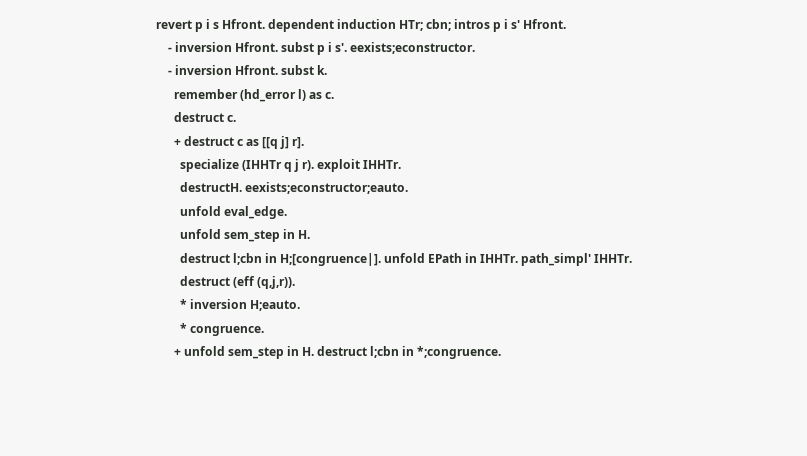revert p i s Hfront. dependent induction HTr; cbn; intros p i s' Hfront.
    - inversion Hfront. subst p i s'. eexists;econstructor.
    - inversion Hfront. subst k.
      remember (hd_error l) as c.
      destruct c.
      + destruct c as [[q j] r].
        specialize (IHHTr q j r). exploit IHHTr.
        destructH. eexists;econstructor;eauto.
        unfold eval_edge.
        unfold sem_step in H.
        destruct l;cbn in H;[congruence|]. unfold EPath in IHHTr. path_simpl' IHHTr.
        destruct (eff (q,j,r)).
        * inversion H;eauto.
        * congruence.
      + unfold sem_step in H. destruct l;cbn in *;congruence.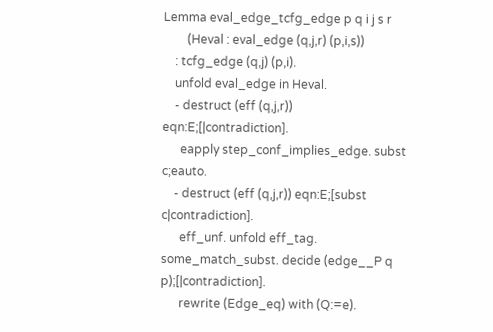Lemma eval_edge_tcfg_edge p q i j s r
        (Heval : eval_edge (q,j,r) (p,i,s))
    : tcfg_edge (q,j) (p,i).
    unfold eval_edge in Heval.
    - destruct (eff (q,j,r)) eqn:E;[|contradiction].
      eapply step_conf_implies_edge. subst c;eauto.
    - destruct (eff (q,j,r)) eqn:E;[subst c|contradiction].
      eff_unf. unfold eff_tag. some_match_subst. decide (edge__P q p);[|contradiction].
      rewrite (Edge_eq) with (Q:=e).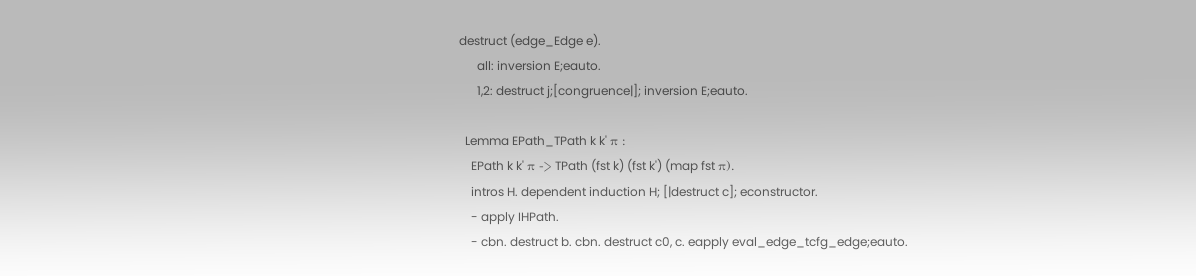destruct (edge_Edge e).
      all: inversion E;eauto.
      1,2: destruct j;[congruence|]; inversion E;eauto.

  Lemma EPath_TPath k k' π :
    EPath k k' π -> TPath (fst k) (fst k') (map fst π).
    intros H. dependent induction H; [|destruct c]; econstructor.
    - apply IHPath.
    - cbn. destruct b. cbn. destruct c0, c. eapply eval_edge_tcfg_edge;eauto.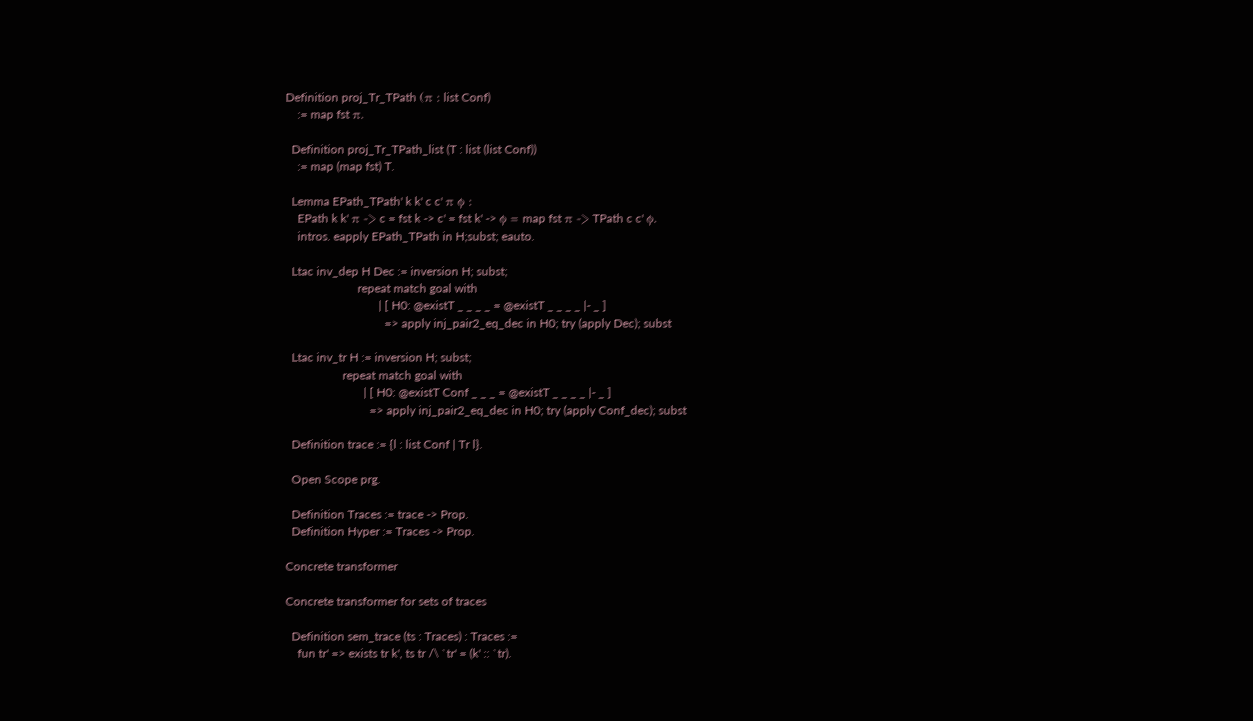Definition proj_Tr_TPath (π : list Conf)
    := map fst π.

  Definition proj_Tr_TPath_list (T : list (list Conf))
    := map (map fst) T.

  Lemma EPath_TPath' k k' c c' π ϕ :
    EPath k k' π -> c = fst k -> c' = fst k' -> ϕ = map fst π -> TPath c c' ϕ.
    intros. eapply EPath_TPath in H;subst; eauto.

  Ltac inv_dep H Dec := inversion H; subst;
                        repeat match goal with
                               | [ H0: @existT _ _ _ _ = @existT _ _ _ _ |- _ ]
                                 => apply inj_pair2_eq_dec in H0; try (apply Dec); subst

  Ltac inv_tr H := inversion H; subst;
                   repeat match goal with
                          | [ H0: @existT Conf _ _ _ = @existT _ _ _ _ |- _ ]
                            => apply inj_pair2_eq_dec in H0; try (apply Conf_dec); subst

  Definition trace := {l : list Conf | Tr l}.

  Open Scope prg.

  Definition Traces := trace -> Prop.
  Definition Hyper := Traces -> Prop.

Concrete transformer

Concrete transformer for sets of traces

  Definition sem_trace (ts : Traces) : Traces :=
    fun tr' => exists tr k', ts tr /\ `tr' = (k' :: `tr).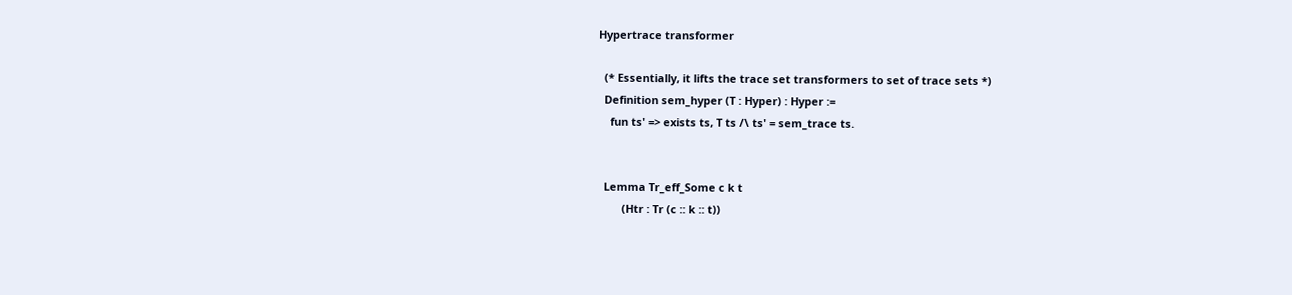Hypertrace transformer

  (* Essentially, it lifts the trace set transformers to set of trace sets *)
  Definition sem_hyper (T : Hyper) : Hyper :=
    fun ts' => exists ts, T ts /\ ts' = sem_trace ts.


  Lemma Tr_eff_Some c k t
        (Htr : Tr (c :: k :: t))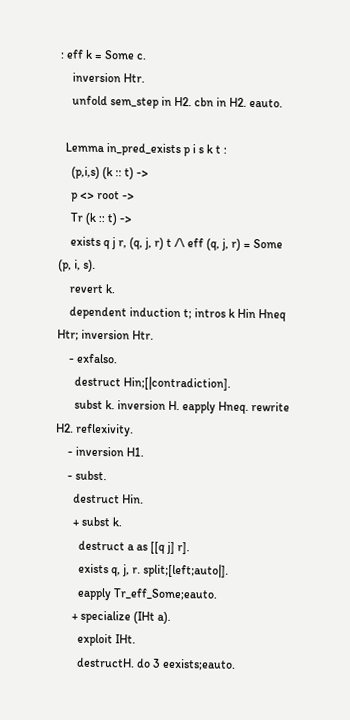: eff k = Some c.
    inversion Htr.
    unfold sem_step in H2. cbn in H2. eauto.

  Lemma in_pred_exists p i s k t :
    (p,i,s) (k :: t) ->
    p <> root ->
    Tr (k :: t) ->
    exists q j r, (q, j, r) t /\ eff (q, j, r) = Some (p, i, s).
    revert k.
    dependent induction t; intros k Hin Hneq Htr; inversion Htr.
    - exfalso.
      destruct Hin;[|contradiction].
      subst k. inversion H. eapply Hneq. rewrite H2. reflexivity.
    - inversion H1.
    - subst.
      destruct Hin.
      + subst k.
        destruct a as [[q j] r].
        exists q, j, r. split;[left;auto|].
        eapply Tr_eff_Some;eauto.
      + specialize (IHt a).
        exploit IHt.
        destructH. do 3 eexists;eauto.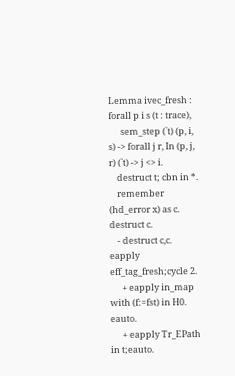Lemma ivec_fresh : forall p i s (t : trace),
      sem_step (`t) (p, i, s) -> forall j r, In (p, j, r) (`t) -> j <> i.
    destruct t; cbn in *.
    remember (hd_error x) as c. destruct c.
    - destruct c,c. eapply eff_tag_fresh;cycle 2.
      + eapply in_map with (f:=fst) in H0. eauto.
      + eapply Tr_EPath in t;eauto.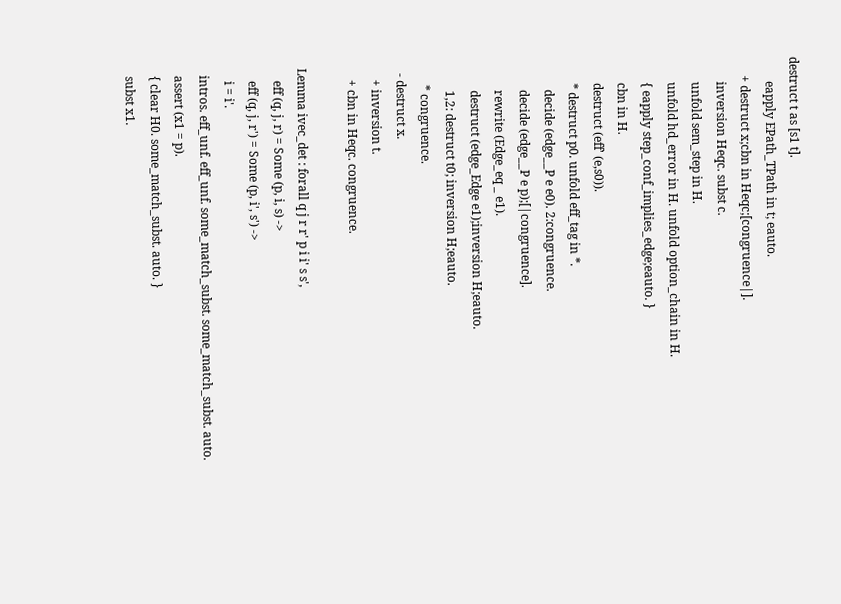destruct t as [s1 t].
        eapply EPath_TPath in t; eauto.
      + destruct x;cbn in Heqc;[congruence|].
        inversion Heqc. subst c.
        unfold sem_step in H.
        unfold hd_error in H. unfold option_chain in H.
        { eapply step_conf_implies_edge;eauto. }
        cbn in H.
        destruct (eff' (e,s0)).
        * destruct p0. unfold eff_tag in *.
          decide (edge__P e e0). 2:congruence.
          decide (edge__P e p);[|congruence].
          rewrite (Edge_eq _ e1).
          destruct (edge_Edge e1);inversion H;eauto.
          1,2: destruct t0; inversion H;eauto.
        * congruence.
    - destruct x.
      + inversion t.
      + cbn in Heqc. congruence.

  Lemma ivec_det : forall q j r r' p i i' s s',
      eff (q, j, r) = Some (p, i, s) ->
      eff (q, j, r') = Some (p, i', s') ->
      i = i'.
    intros. eff_unf. eff_unf. some_match_subst. some_match_subst. auto.
    assert (x1 = p).
    { clear H0. some_match_subst. auto. }
    subst x1.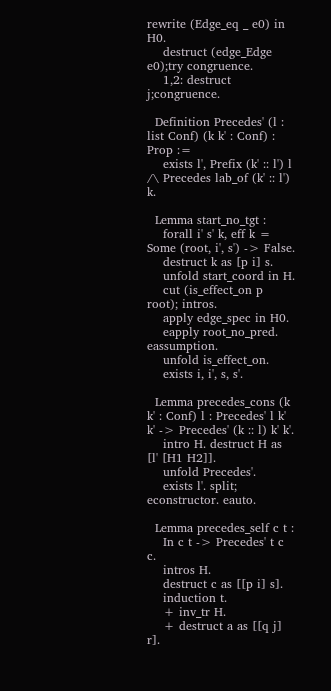rewrite (Edge_eq _ e0) in H0.
    destruct (edge_Edge e0);try congruence.
    1,2: destruct j;congruence.

  Definition Precedes' (l : list Conf) (k k' : Conf) : Prop :=
    exists l', Prefix (k' :: l') l /\ Precedes lab_of (k' :: l') k.

  Lemma start_no_tgt :
    forall i' s' k, eff k = Some (root, i', s') -> False.
    destruct k as [p i] s.
    unfold start_coord in H.
    cut (is_effect_on p root); intros.
    apply edge_spec in H0.
    eapply root_no_pred. eassumption.
    unfold is_effect_on.
    exists i, i', s, s'.

  Lemma precedes_cons (k k' : Conf) l : Precedes' l k' k' -> Precedes' (k :: l) k' k'.
    intro H. destruct H as [l' [H1 H2]].
    unfold Precedes'.
    exists l'. split; econstructor. eauto.

  Lemma precedes_self c t :
    In c t -> Precedes' t c c.
    intros H.
    destruct c as [[p i] s].
    induction t.
    + inv_tr H.
    + destruct a as [[q j] r].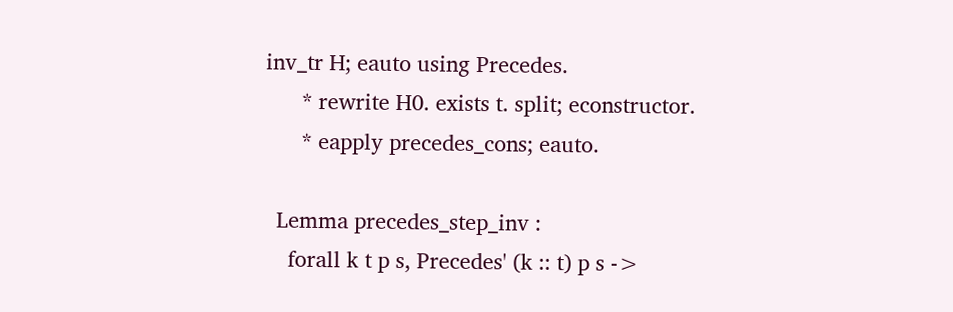inv_tr H; eauto using Precedes.
      * rewrite H0. exists t. split; econstructor.
      * eapply precedes_cons; eauto.

  Lemma precedes_step_inv :
    forall k t p s, Precedes' (k :: t) p s ->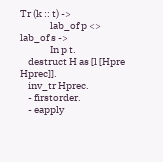Tr (k :: t) ->
               lab_of p <> lab_of s ->
               In p t.
    destruct H as [l [Hpre Hprec]].
    inv_tr Hprec.
    - firstorder.
    - eapply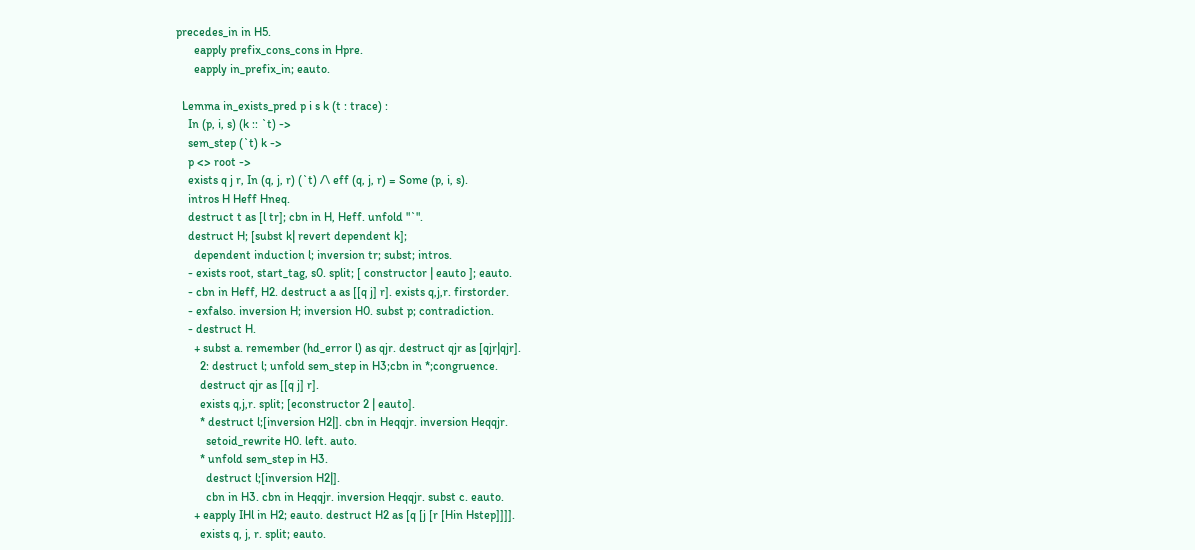precedes_in in H5.
      eapply prefix_cons_cons in Hpre.
      eapply in_prefix_in; eauto.

  Lemma in_exists_pred p i s k (t : trace) :
    In (p, i, s) (k :: `t) ->
    sem_step (`t) k ->
    p <> root ->
    exists q j r, In (q, j, r) (`t) /\ eff (q, j, r) = Some (p, i, s).
    intros H Heff Hneq.
    destruct t as [l tr]; cbn in H, Heff. unfold "`".
    destruct H; [subst k| revert dependent k];
      dependent induction l; inversion tr; subst; intros.
    - exists root, start_tag, s0. split; [ constructor | eauto ]; eauto.
    - cbn in Heff, H2. destruct a as [[q j] r]. exists q,j,r. firstorder.
    - exfalso. inversion H; inversion H0. subst p; contradiction.
    - destruct H.
      + subst a. remember (hd_error l) as qjr. destruct qjr as [qjr|qjr].
        2: destruct l; unfold sem_step in H3;cbn in *;congruence.
        destruct qjr as [[q j] r].
        exists q,j,r. split; [econstructor 2 | eauto].
        * destruct l;[inversion H2|]. cbn in Heqqjr. inversion Heqqjr.
          setoid_rewrite H0. left. auto.
        * unfold sem_step in H3.
          destruct l;[inversion H2|].
          cbn in H3. cbn in Heqqjr. inversion Heqqjr. subst c. eauto.
      + eapply IHl in H2; eauto. destruct H2 as [q [j [r [Hin Hstep]]]].
        exists q, j, r. split; eauto.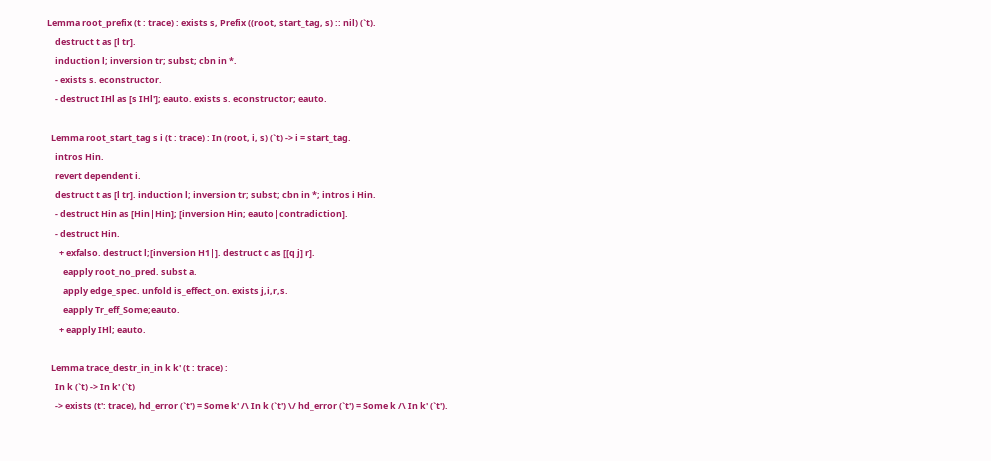Lemma root_prefix (t : trace) : exists s, Prefix ((root, start_tag, s) :: nil) (`t).
    destruct t as [l tr].
    induction l; inversion tr; subst; cbn in *.
    - exists s. econstructor.
    - destruct IHl as [s IHl']; eauto. exists s. econstructor; eauto.

  Lemma root_start_tag s i (t : trace) : In (root, i, s) (`t) -> i = start_tag.
    intros Hin.
    revert dependent i.
    destruct t as [l tr]. induction l; inversion tr; subst; cbn in *; intros i Hin.
    - destruct Hin as [Hin|Hin]; [inversion Hin; eauto|contradiction].
    - destruct Hin.
      + exfalso. destruct l;[inversion H1|]. destruct c as [[q j] r].
        eapply root_no_pred. subst a.
        apply edge_spec. unfold is_effect_on. exists j,i,r,s.
        eapply Tr_eff_Some;eauto.
      + eapply IHl; eauto.

  Lemma trace_destr_in_in k k' (t : trace) :
    In k (`t) -> In k' (`t)
    -> exists (t': trace), hd_error (`t') = Some k' /\ In k (`t') \/ hd_error (`t') = Some k /\ In k' (`t').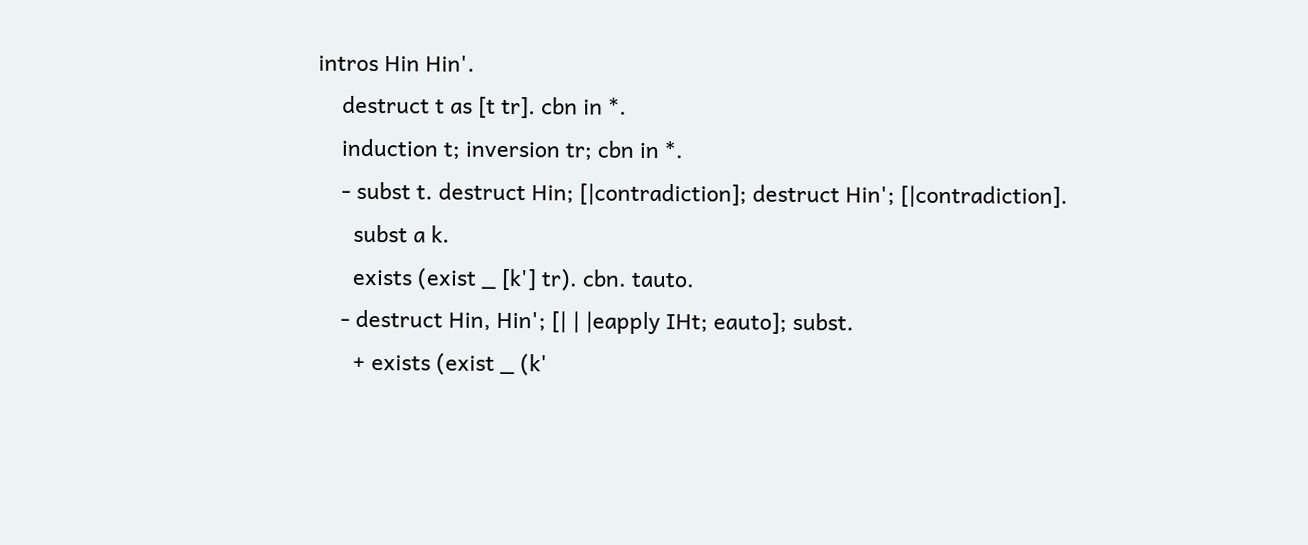intros Hin Hin'.
    destruct t as [t tr]. cbn in *.
    induction t; inversion tr; cbn in *.
    - subst t. destruct Hin; [|contradiction]; destruct Hin'; [|contradiction].
      subst a k.
      exists (exist _ [k'] tr). cbn. tauto.
    - destruct Hin, Hin'; [| | |eapply IHt; eauto]; subst.
      + exists (exist _ (k'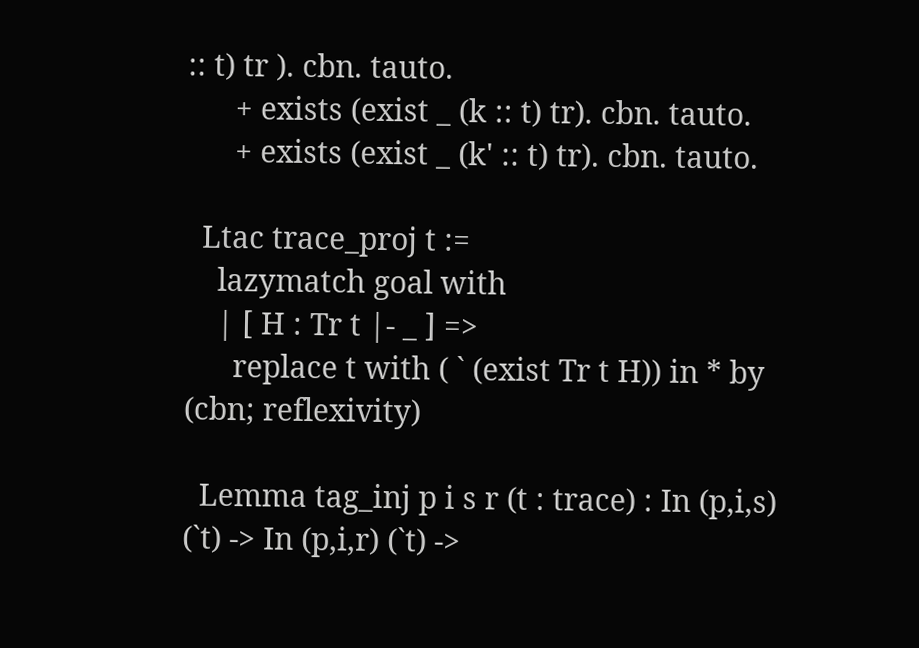:: t) tr ). cbn. tauto.
      + exists (exist _ (k :: t) tr). cbn. tauto.
      + exists (exist _ (k' :: t) tr). cbn. tauto.

  Ltac trace_proj t :=
    lazymatch goal with
    | [ H : Tr t |- _ ] =>
      replace t with ( ` (exist Tr t H)) in * by (cbn; reflexivity)

  Lemma tag_inj p i s r (t : trace) : In (p,i,s) (`t) -> In (p,i,r) (`t) ->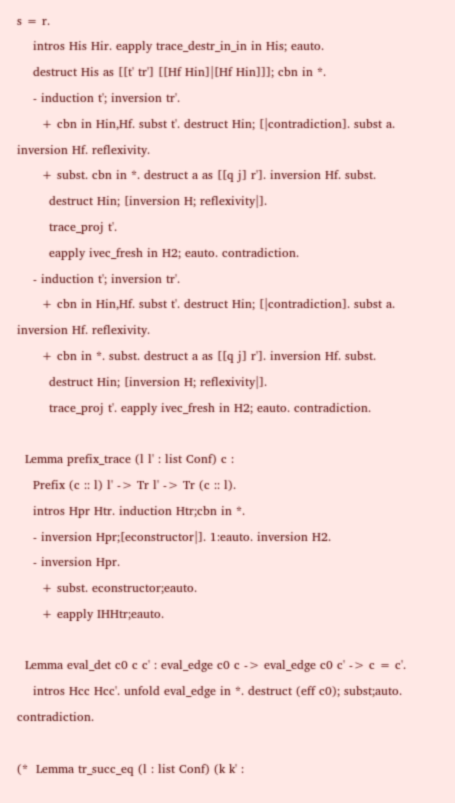s = r.
    intros His Hir. eapply trace_destr_in_in in His; eauto.
    destruct His as [[t' tr'] [[Hf Hin]|[Hf Hin]]]; cbn in *.
    - induction t'; inversion tr'.
      + cbn in Hin,Hf. subst t'. destruct Hin; [|contradiction]. subst a. inversion Hf. reflexivity.
      + subst. cbn in *. destruct a as [[q j] r']. inversion Hf. subst.
        destruct Hin; [inversion H; reflexivity|].
        trace_proj t'.
        eapply ivec_fresh in H2; eauto. contradiction.
    - induction t'; inversion tr'.
      + cbn in Hin,Hf. subst t'. destruct Hin; [|contradiction]. subst a. inversion Hf. reflexivity.
      + cbn in *. subst. destruct a as [[q j] r']. inversion Hf. subst.
        destruct Hin; [inversion H; reflexivity|].
        trace_proj t'. eapply ivec_fresh in H2; eauto. contradiction.

  Lemma prefix_trace (l l' : list Conf) c :
    Prefix (c :: l) l' -> Tr l' -> Tr (c :: l).
    intros Hpr Htr. induction Htr;cbn in *.
    - inversion Hpr;[econstructor|]. 1:eauto. inversion H2.
    - inversion Hpr.
      + subst. econstructor;eauto.
      + eapply IHHtr;eauto.

  Lemma eval_det c0 c c' : eval_edge c0 c -> eval_edge c0 c' -> c = c'.
    intros Hcc Hcc'. unfold eval_edge in *. destruct (eff c0); subst;auto. contradiction.

(*  Lemma tr_succ_eq (l : list Conf) (k k' :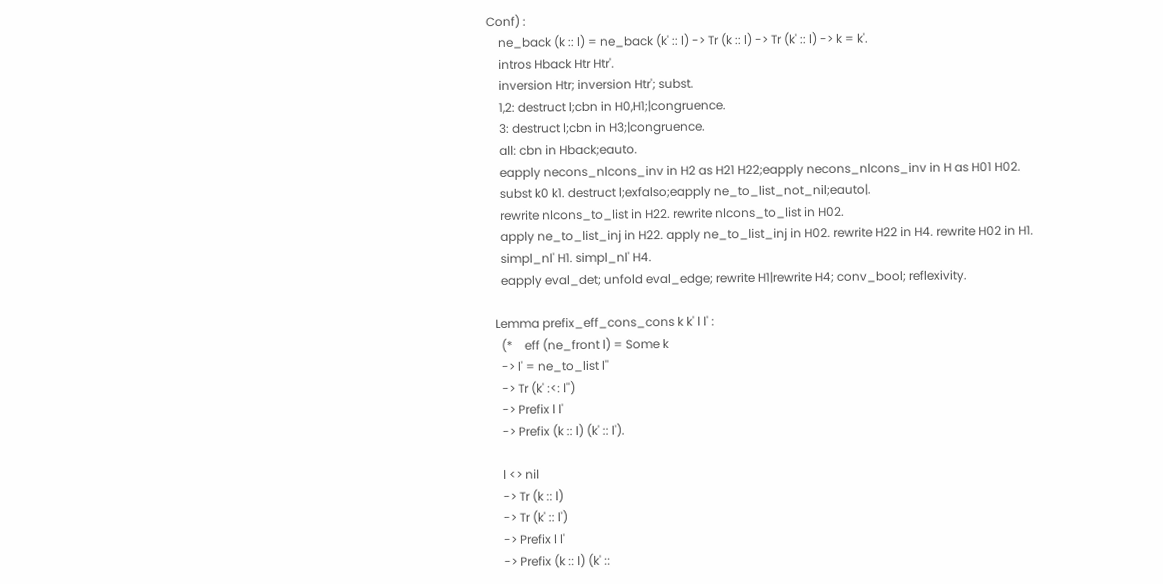Conf) :
    ne_back (k :: l) = ne_back (k' :: l) -> Tr (k :: l) -> Tr (k' :: l) -> k = k'.
    intros Hback Htr Htr'.
    inversion Htr; inversion Htr'; subst.
    1,2: destruct l;cbn in H0,H1;|congruence.
    3: destruct l;cbn in H3;|congruence.
    all: cbn in Hback;eauto.
    eapply necons_nlcons_inv in H2 as H21 H22;eapply necons_nlcons_inv in H as H01 H02.
    subst k0 k1. destruct l;exfalso;eapply ne_to_list_not_nil;eauto|.
    rewrite nlcons_to_list in H22. rewrite nlcons_to_list in H02.
    apply ne_to_list_inj in H22. apply ne_to_list_inj in H02. rewrite H22 in H4. rewrite H02 in H1.
    simpl_nl' H1. simpl_nl' H4.
    eapply eval_det; unfold eval_edge; rewrite H1|rewrite H4; conv_bool; reflexivity.

  Lemma prefix_eff_cons_cons k k' l l' :
    (*    eff (ne_front l) = Some k
    -> l' = ne_to_list l''
    -> Tr (k' :<: l'')
    -> Prefix l l'
    -> Prefix (k :: l) (k' :: l').

    l <> nil
    -> Tr (k :: l)
    -> Tr (k' :: l')
    -> Prefix l l'
    -> Prefix (k :: l) (k' ::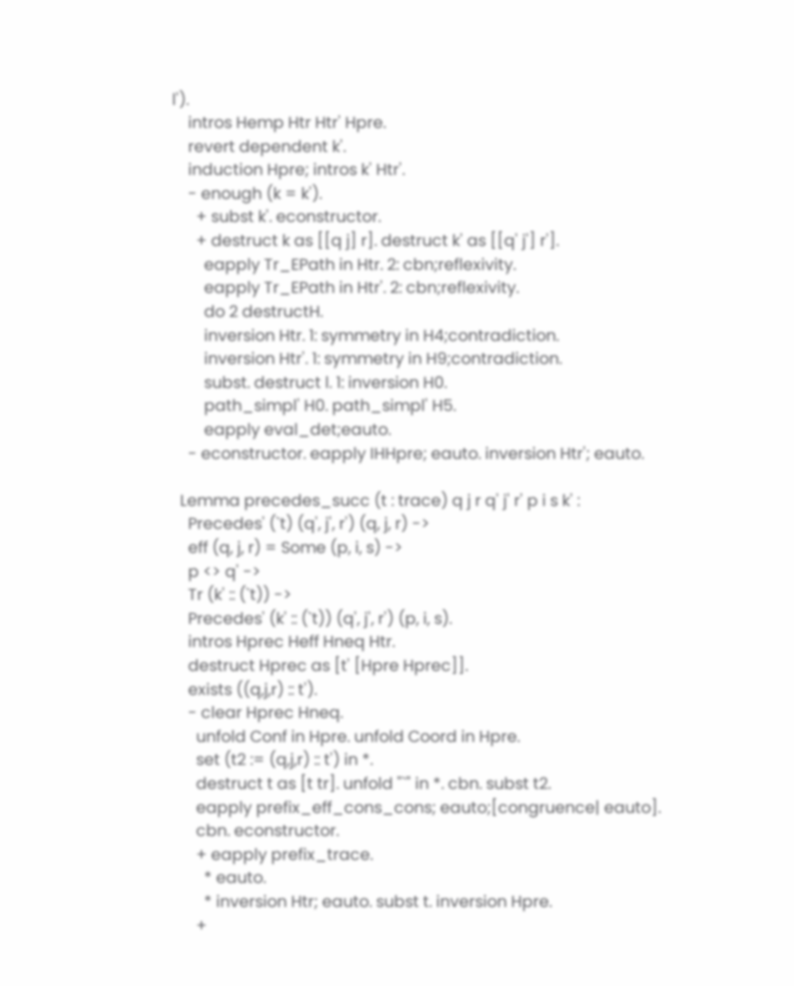l').
    intros Hemp Htr Htr' Hpre.
    revert dependent k'.
    induction Hpre; intros k' Htr'.
    - enough (k = k').
      + subst k'. econstructor.
      + destruct k as [[q j] r]. destruct k' as [[q' j'] r'].
        eapply Tr_EPath in Htr. 2: cbn;reflexivity.
        eapply Tr_EPath in Htr'. 2: cbn;reflexivity.
        do 2 destructH.
        inversion Htr. 1: symmetry in H4;contradiction.
        inversion Htr'. 1: symmetry in H9;contradiction.
        subst. destruct l. 1: inversion H0.
        path_simpl' H0. path_simpl' H5.
        eapply eval_det;eauto.
    - econstructor. eapply IHHpre; eauto. inversion Htr'; eauto.

  Lemma precedes_succ (t : trace) q j r q' j' r' p i s k' :
    Precedes' (`t) (q', j', r') (q, j, r) ->
    eff (q, j, r) = Some (p, i, s) ->
    p <> q' ->
    Tr (k' :: (`t)) ->
    Precedes' (k' :: (`t)) (q', j', r') (p, i, s).
    intros Hprec Heff Hneq Htr.
    destruct Hprec as [t' [Hpre Hprec]].
    exists ((q,j,r) :: t').
    - clear Hprec Hneq.
      unfold Conf in Hpre. unfold Coord in Hpre.
      set (t2 := (q,j,r) :: t') in *.
      destruct t as [t tr]. unfold "`" in *. cbn. subst t2.
      eapply prefix_eff_cons_cons; eauto;[congruence| eauto].
      cbn. econstructor.
      + eapply prefix_trace.
        * eauto.
        * inversion Htr; eauto. subst t. inversion Hpre.
      +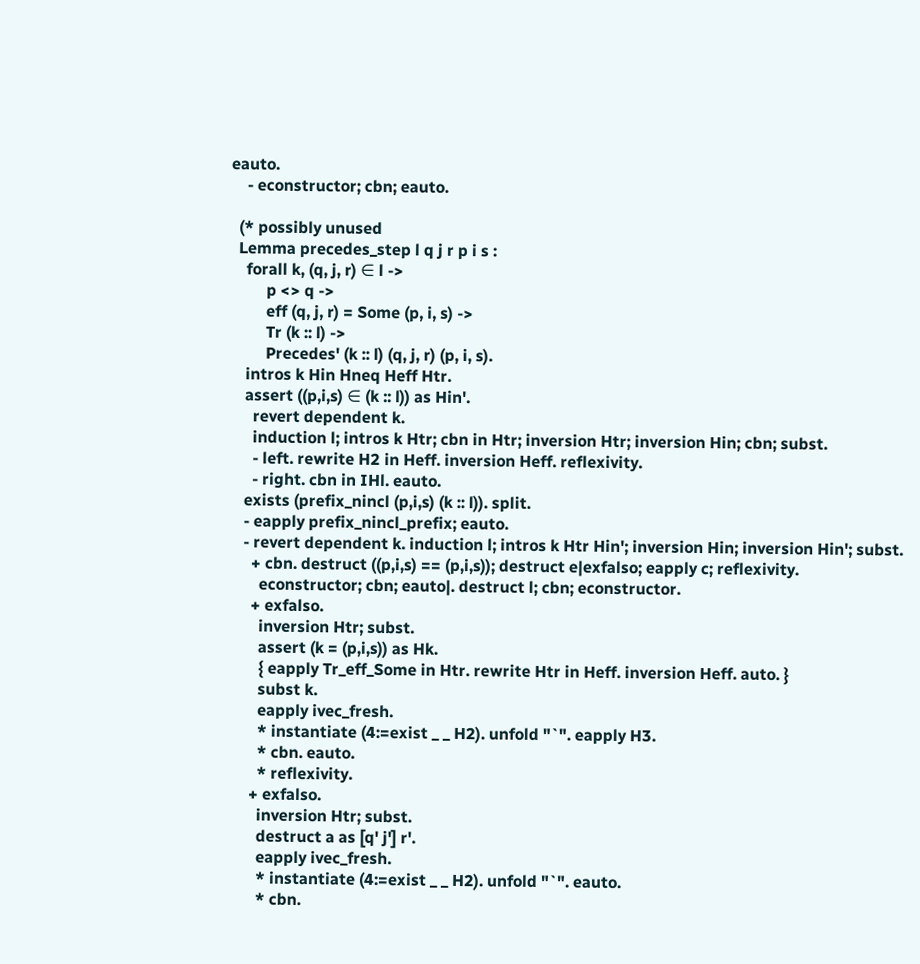eauto.
    - econstructor; cbn; eauto.

  (* possibly unused
  Lemma precedes_step l q j r p i s :
    forall k, (q, j, r) ∈ l ->
         p <> q ->
         eff (q, j, r) = Some (p, i, s) ->
         Tr (k :: l) ->
         Precedes' (k :: l) (q, j, r) (p, i, s).
    intros k Hin Hneq Heff Htr.
    assert ((p,i,s) ∈ (k :: l)) as Hin'.
      revert dependent k.
      induction l; intros k Htr; cbn in Htr; inversion Htr; inversion Hin; cbn; subst.
      - left. rewrite H2 in Heff. inversion Heff. reflexivity.
      - right. cbn in IHl. eauto.
    exists (prefix_nincl (p,i,s) (k :: l)). split.
    - eapply prefix_nincl_prefix; eauto.
    - revert dependent k. induction l; intros k Htr Hin'; inversion Hin; inversion Hin'; subst.
      + cbn. destruct ((p,i,s) == (p,i,s)); destruct e|exfalso; eapply c; reflexivity.
        econstructor; cbn; eauto|. destruct l; cbn; econstructor.
      + exfalso.
        inversion Htr; subst.
        assert (k = (p,i,s)) as Hk.
        { eapply Tr_eff_Some in Htr. rewrite Htr in Heff. inversion Heff. auto. }
        subst k.
        eapply ivec_fresh.
        * instantiate (4:=exist _ _ H2). unfold "`". eapply H3.
        * cbn. eauto.
        * reflexivity.
      + exfalso.
        inversion Htr; subst.
        destruct a as [q' j'] r'.
        eapply ivec_fresh.
        * instantiate (4:=exist _ _ H2). unfold "`". eauto.
        * cbn.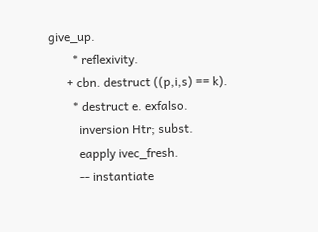give_up.
        * reflexivity.
      + cbn. destruct ((p,i,s) == k).
        * destruct e. exfalso.
          inversion Htr; subst.
          eapply ivec_fresh.
          -- instantiate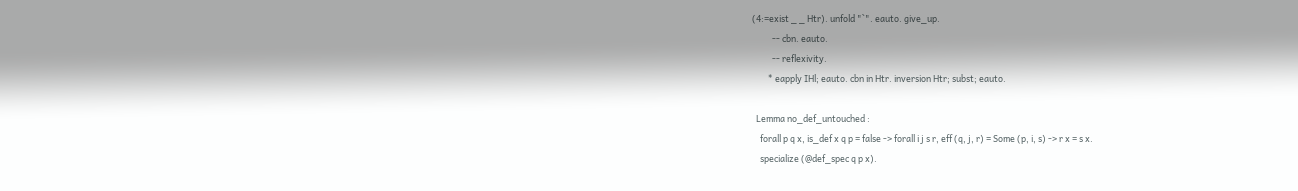(4:=exist _ _ Htr). unfold "`". eauto. give_up.
          -- cbn. eauto.
          -- reflexivity.
        * eapply IHl; eauto. cbn in Htr. inversion Htr; subst; eauto.

  Lemma no_def_untouched :
    forall p q x, is_def x q p = false -> forall i j s r, eff (q, j, r) = Some (p, i, s) -> r x = s x.
    specialize (@def_spec q p x).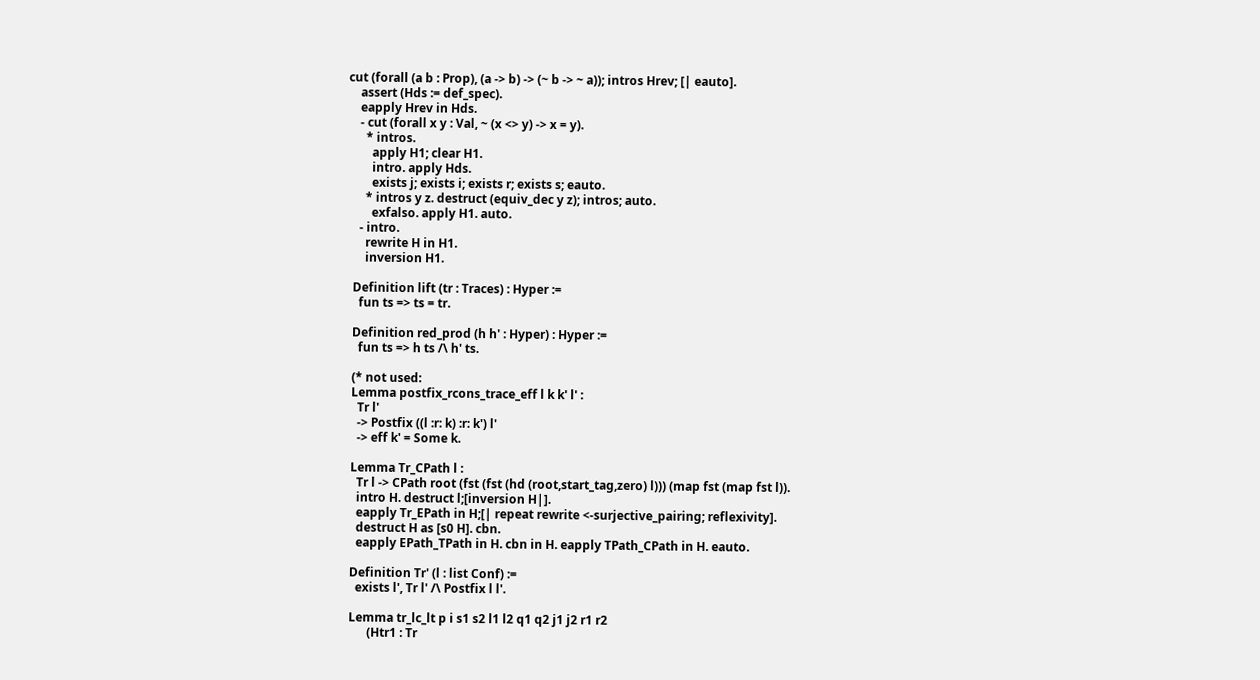cut (forall (a b : Prop), (a -> b) -> (~ b -> ~ a)); intros Hrev; [| eauto].
    assert (Hds := def_spec).
    eapply Hrev in Hds.
    - cut (forall x y : Val, ~ (x <> y) -> x = y).
      * intros.
        apply H1; clear H1.
        intro. apply Hds.
        exists j; exists i; exists r; exists s; eauto.
      * intros y z. destruct (equiv_dec y z); intros; auto.
        exfalso. apply H1. auto.
    - intro.
      rewrite H in H1.
      inversion H1.

  Definition lift (tr : Traces) : Hyper :=
    fun ts => ts = tr.

  Definition red_prod (h h' : Hyper) : Hyper :=
    fun ts => h ts /\ h' ts.

  (* not used:
  Lemma postfix_rcons_trace_eff l k k' l' :
    Tr l'
    -> Postfix ((l :r: k) :r: k') l'
    -> eff k' = Some k.

  Lemma Tr_CPath l :
    Tr l -> CPath root (fst (fst (hd (root,start_tag,zero) l))) (map fst (map fst l)).
    intro H. destruct l;[inversion H|].
    eapply Tr_EPath in H;[| repeat rewrite <-surjective_pairing; reflexivity].
    destruct H as [s0 H]. cbn.
    eapply EPath_TPath in H. cbn in H. eapply TPath_CPath in H. eauto.

  Definition Tr' (l : list Conf) :=
    exists l', Tr l' /\ Postfix l l'.

  Lemma tr_lc_lt p i s1 s2 l1 l2 q1 q2 j1 j2 r1 r2
        (Htr1 : Tr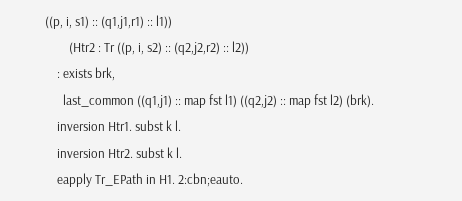((p, i, s1) :: (q1,j1,r1) :: l1))
        (Htr2 : Tr ((p, i, s2) :: (q2,j2,r2) :: l2))
    : exists brk,
      last_common ((q1,j1) :: map fst l1) ((q2,j2) :: map fst l2) (brk).
    inversion Htr1. subst k l.
    inversion Htr2. subst k l.
    eapply Tr_EPath in H1. 2:cbn;eauto.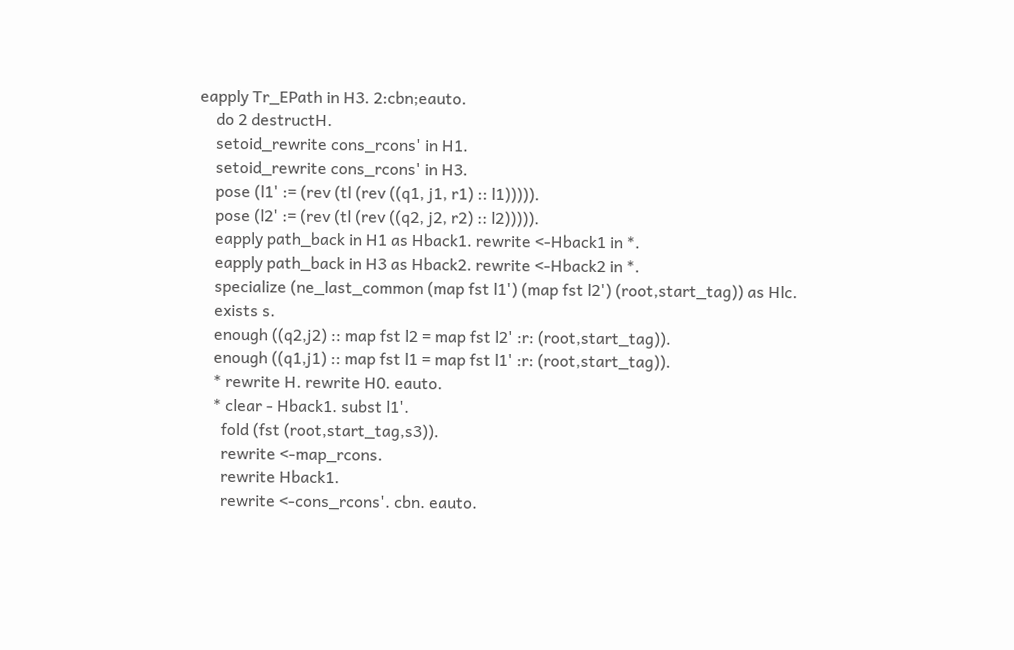eapply Tr_EPath in H3. 2:cbn;eauto.
    do 2 destructH.
    setoid_rewrite cons_rcons' in H1.
    setoid_rewrite cons_rcons' in H3.
    pose (l1' := (rev (tl (rev ((q1, j1, r1) :: l1))))).
    pose (l2' := (rev (tl (rev ((q2, j2, r2) :: l2))))).
    eapply path_back in H1 as Hback1. rewrite <-Hback1 in *.
    eapply path_back in H3 as Hback2. rewrite <-Hback2 in *.
    specialize (ne_last_common (map fst l1') (map fst l2') (root,start_tag)) as Hlc.
    exists s.
    enough ((q2,j2) :: map fst l2 = map fst l2' :r: (root,start_tag)).
    enough ((q1,j1) :: map fst l1 = map fst l1' :r: (root,start_tag)).
    * rewrite H. rewrite H0. eauto.
    * clear - Hback1. subst l1'.
      fold (fst (root,start_tag,s3)).
      rewrite <-map_rcons.
      rewrite Hback1.
      rewrite <-cons_rcons'. cbn. eauto.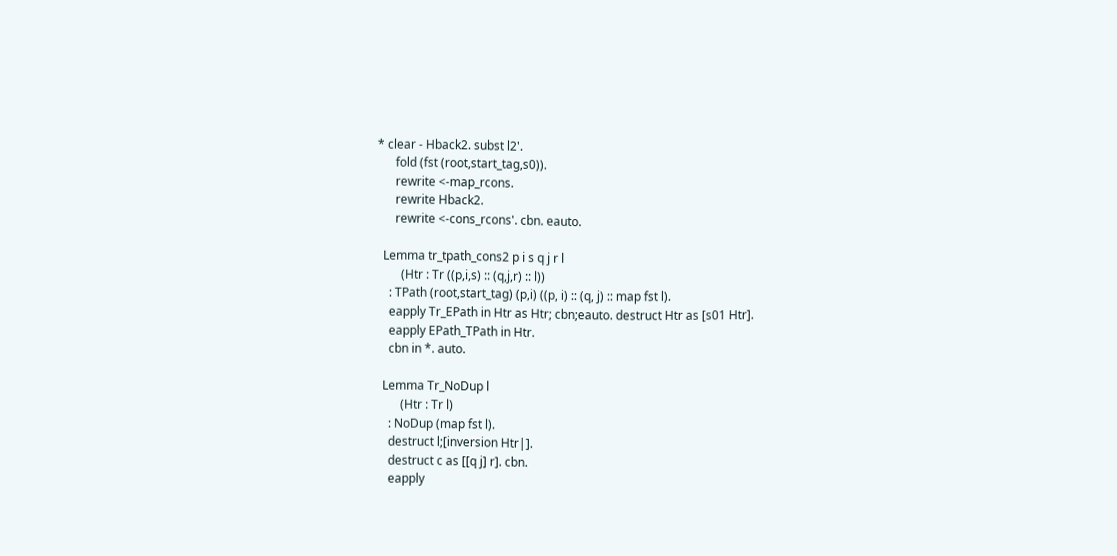* clear - Hback2. subst l2'.
      fold (fst (root,start_tag,s0)).
      rewrite <-map_rcons.
      rewrite Hback2.
      rewrite <-cons_rcons'. cbn. eauto.

  Lemma tr_tpath_cons2 p i s q j r l
        (Htr : Tr ((p,i,s) :: (q,j,r) :: l))
    : TPath (root,start_tag) (p,i) ((p, i) :: (q, j) :: map fst l).
    eapply Tr_EPath in Htr as Htr; cbn;eauto. destruct Htr as [s01 Htr].
    eapply EPath_TPath in Htr.
    cbn in *. auto.

  Lemma Tr_NoDup l
        (Htr : Tr l)
    : NoDup (map fst l).
    destruct l;[inversion Htr|].
    destruct c as [[q j] r]. cbn.
    eapply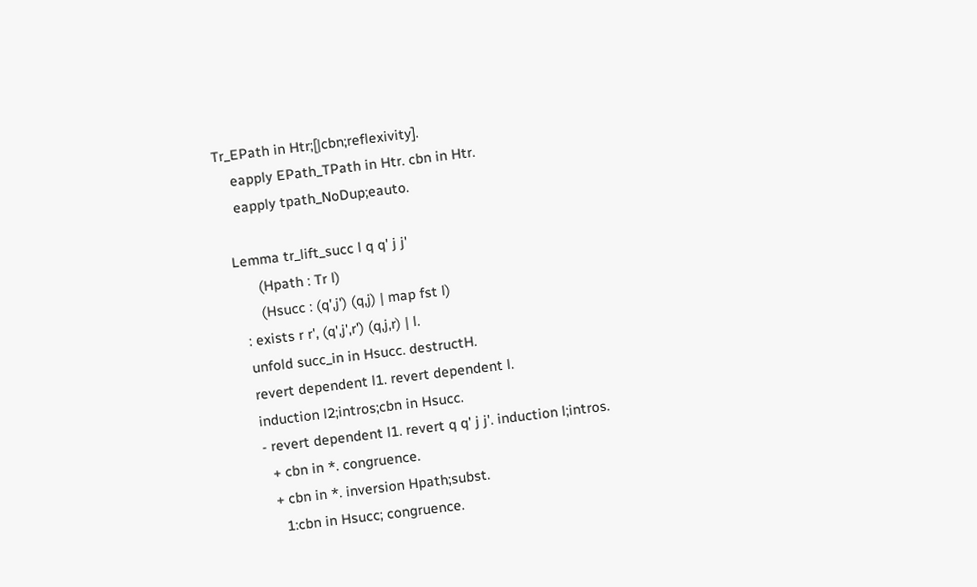Tr_EPath in Htr;[|cbn;reflexivity].
    eapply EPath_TPath in Htr. cbn in Htr.
    eapply tpath_NoDup;eauto.

  Lemma tr_lift_succ l q q' j j'
        (Hpath : Tr l)
        (Hsucc : (q',j') (q,j) | map fst l)
    : exists r r', (q',j',r') (q,j,r) | l.
    unfold succ_in in Hsucc. destructH.
    revert dependent l1. revert dependent l.
    induction l2;intros;cbn in Hsucc.
    - revert dependent l1. revert q q' j j'. induction l;intros.
      + cbn in *. congruence.
      + cbn in *. inversion Hpath;subst.
        1:cbn in Hsucc; congruence.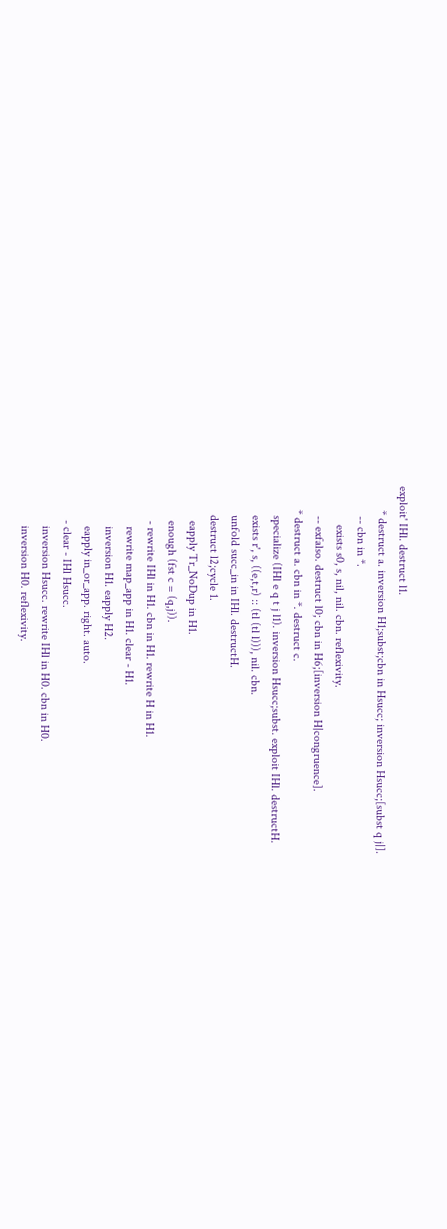exploit' IHl. destruct l1.
        * destruct a. inversion H1;subst;cbn in Hsucc; inversion Hsucc;[subst q j|].
          -- cbn in *.
             exists s0, s, nil, nil. cbn. reflexivity.
          -- exfalso. destruct l0; cbn in H6;[inversion H|congruence].
        * destruct a. cbn in *. destruct c.
          specialize (IHl e q t j l1). inversion Hsucc;subst. exploit IHl. destructH.
          exists r', s, ((e,t,r) :: (tl (tl l))), nil. cbn.
          unfold succ_in in IHl. destructH.
          destruct l2;cycle 1.
            eapply Tr_NoDup in H1.
            enough (fst c = (q,j)).
            - rewrite IHl in H1. cbn in H1. rewrite H in H1.
              rewrite map_app in H1. clear - H1.
              inversion H1. eapply H2.
              eapply in_or_app. right. auto.
            - clear - IHl Hsucc.
              inversion Hsucc. rewrite IHl in H0. cbn in H0.
              inversion H0. reflexivity.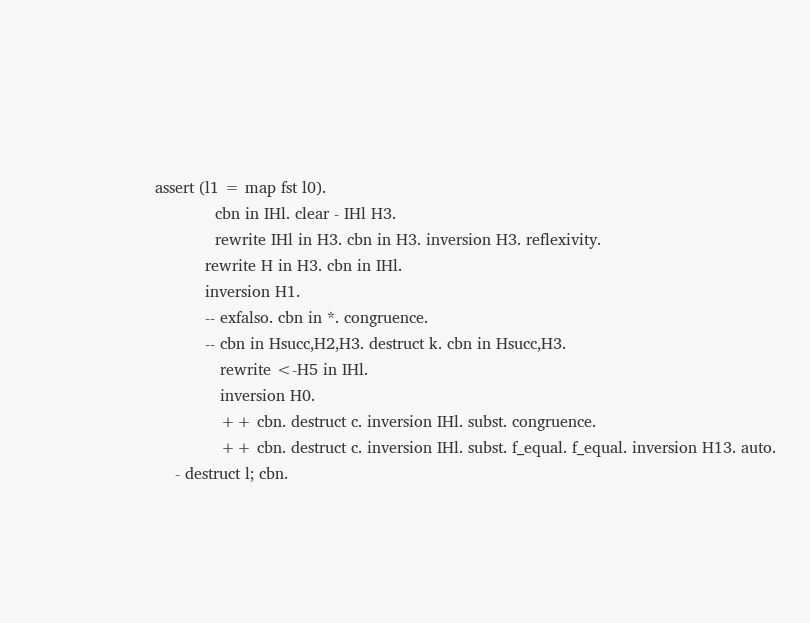assert (l1 = map fst l0).
            cbn in IHl. clear - IHl H3.
            rewrite IHl in H3. cbn in H3. inversion H3. reflexivity.
          rewrite H in H3. cbn in IHl.
          inversion H1.
          -- exfalso. cbn in *. congruence.
          -- cbn in Hsucc,H2,H3. destruct k. cbn in Hsucc,H3.
             rewrite <-H5 in IHl.
             inversion H0.
             ++ cbn. destruct c. inversion IHl. subst. congruence.
             ++ cbn. destruct c. inversion IHl. subst. f_equal. f_equal. inversion H13. auto.
    - destruct l; cbn.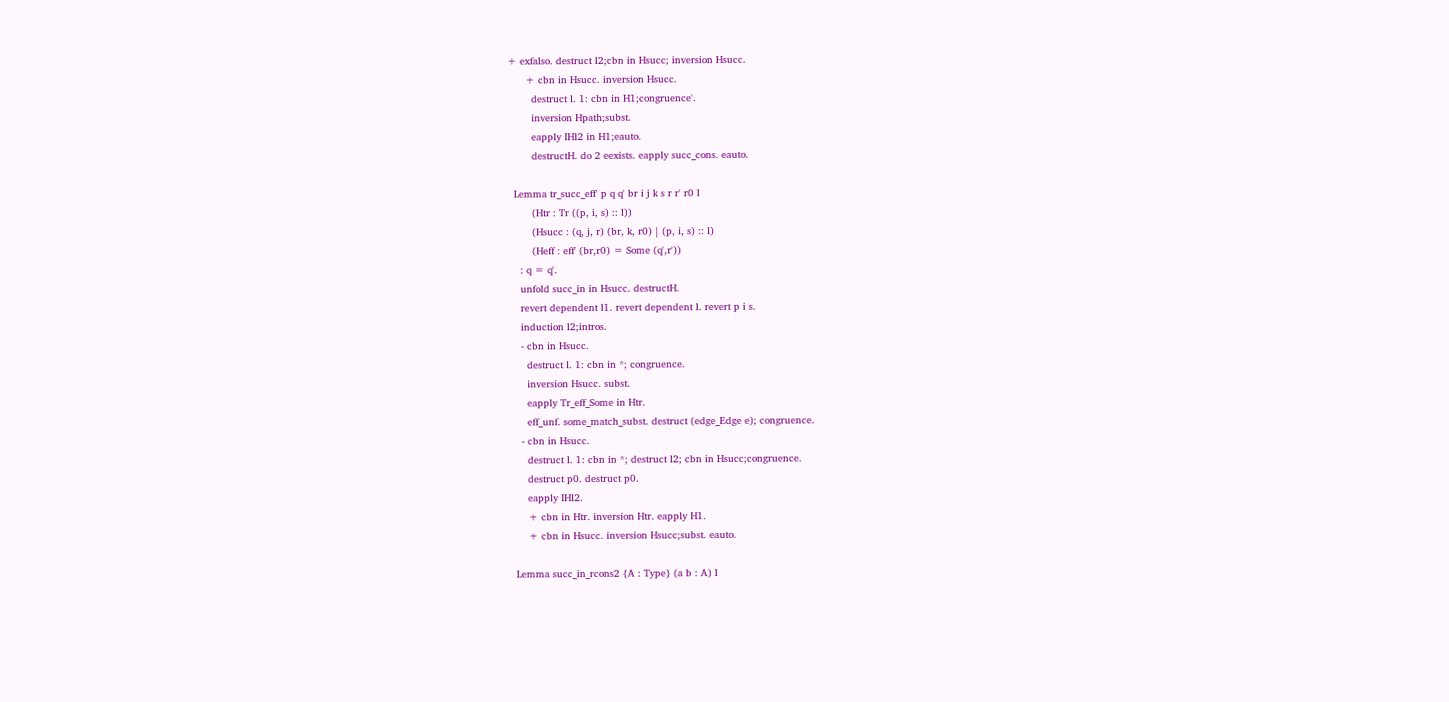+ exfalso. destruct l2;cbn in Hsucc; inversion Hsucc.
      + cbn in Hsucc. inversion Hsucc.
        destruct l. 1: cbn in H1;congruence'.
        inversion Hpath;subst.
        eapply IHl2 in H1;eauto.
        destructH. do 2 eexists. eapply succ_cons. eauto.

  Lemma tr_succ_eff' p q q' br i j k s r r' r0 l
        (Htr : Tr ((p, i, s) :: l))
        (Hsucc : (q, j, r) (br, k, r0) | (p, i, s) :: l)
        (Heff : eff' (br,r0) = Some (q',r'))
    : q = q'.
    unfold succ_in in Hsucc. destructH.
    revert dependent l1. revert dependent l. revert p i s.
    induction l2;intros.
    - cbn in Hsucc.
      destruct l. 1: cbn in *; congruence.
      inversion Hsucc. subst.
      eapply Tr_eff_Some in Htr.
      eff_unf. some_match_subst. destruct (edge_Edge e); congruence.
    - cbn in Hsucc.
      destruct l. 1: cbn in *; destruct l2; cbn in Hsucc;congruence.
      destruct p0. destruct p0.
      eapply IHl2.
      + cbn in Htr. inversion Htr. eapply H1.
      + cbn in Hsucc. inversion Hsucc;subst. eauto.

  Lemma succ_in_rcons2 {A : Type} (a b : A) l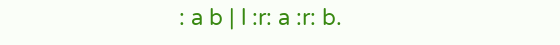: a b | l :r: a :r: b.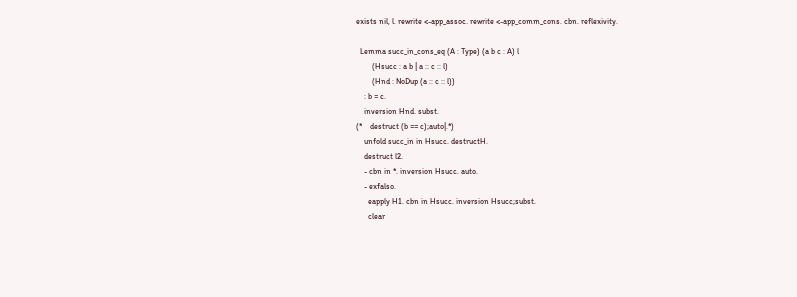exists nil, l. rewrite <-app_assoc. rewrite <-app_comm_cons. cbn. reflexivity.

  Lemma succ_in_cons_eq (A : Type) (a b c : A) l
        (Hsucc : a b | a :: c :: l)
        (Hnd : NoDup (a :: c :: l))
    : b = c.
    inversion Hnd. subst.
(*    destruct (b == c);auto|.*)
    unfold succ_in in Hsucc. destructH.
    destruct l2.
    - cbn in *. inversion Hsucc. auto.
    - exfalso.
      eapply H1. cbn in Hsucc. inversion Hsucc;subst.
      clear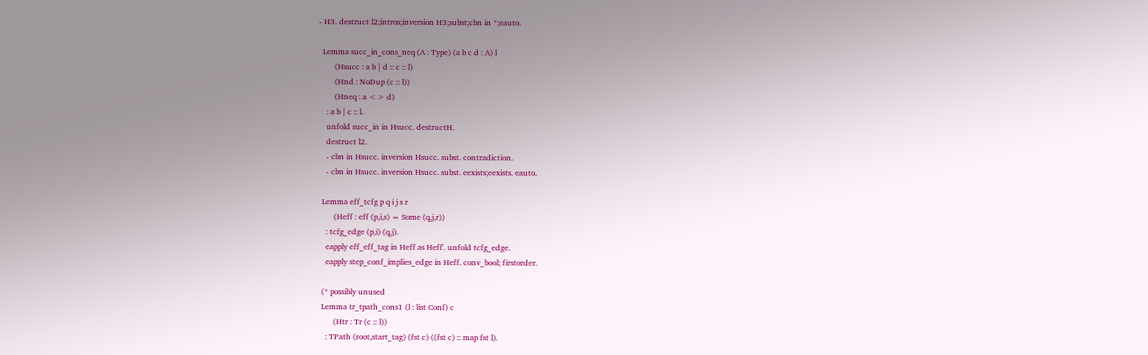- H3. destruct l2;intros;inversion H3;subst;cbn in *;eauto.

  Lemma succ_in_cons_neq (A : Type) (a b c d : A) l
        (Hsucc : a b | d :: c :: l)
        (Hnd : NoDup (c :: l))
        (Hneq : a <> d)
    : a b | c :: l.
    unfold succ_in in Hsucc. destructH.
    destruct l2.
    - cbn in Hsucc. inversion Hsucc. subst. contradiction.
    - cbn in Hsucc. inversion Hsucc. subst. eexists;eexists. eauto.

  Lemma eff_tcfg p q i j s r
        (Heff : eff (p,i,s) = Some (q,j,r))
    : tcfg_edge (p,i) (q,j).
    eapply eff_eff_tag in Heff as Heff'. unfold tcfg_edge.
    eapply step_conf_implies_edge in Heff. conv_bool; firstorder.

  (* possibly unused
  Lemma tr_tpath_cons1 (l : list Conf) c
        (Htr : Tr (c :: l))
    : TPath (root,start_tag) (fst c) ((fst c) :: map fst l).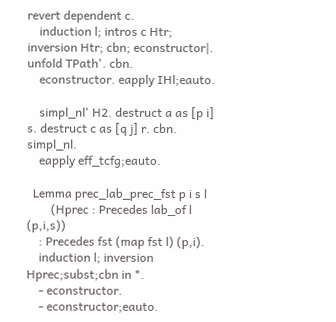revert dependent c.
    induction l; intros c Htr; inversion Htr; cbn; econstructor|. unfold TPath'. cbn.
    econstructor. eapply IHl;eauto.

    simpl_nl' H2. destruct a as [p i] s. destruct c as [q j] r. cbn. simpl_nl.
    eapply eff_tcfg;eauto.

  Lemma prec_lab_prec_fst p i s l
        (Hprec : Precedes lab_of l (p,i,s))
    : Precedes fst (map fst l) (p,i).
    induction l; inversion Hprec;subst;cbn in *.
    - econstructor.
    - econstructor;eauto.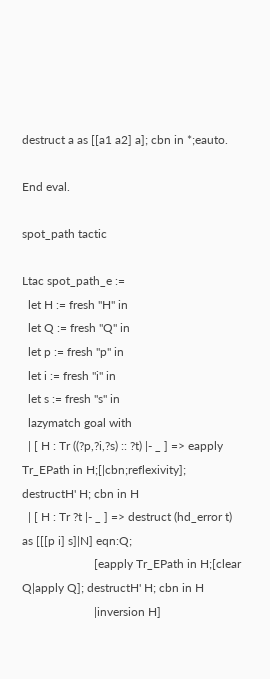destruct a as [[a1 a2] a]; cbn in *;eauto.

End eval.

spot_path tactic

Ltac spot_path_e :=
  let H := fresh "H" in
  let Q := fresh "Q" in
  let p := fresh "p" in
  let i := fresh "i" in
  let s := fresh "s" in
  lazymatch goal with
  | [ H : Tr ((?p,?i,?s) :: ?t) |- _ ] => eapply Tr_EPath in H;[|cbn;reflexivity]; destructH' H; cbn in H
  | [ H : Tr ?t |- _ ] => destruct (hd_error t) as [[[p i] s]|N] eqn:Q;
                        [eapply Tr_EPath in H;[clear Q|apply Q]; destructH' H; cbn in H
                        |inversion H]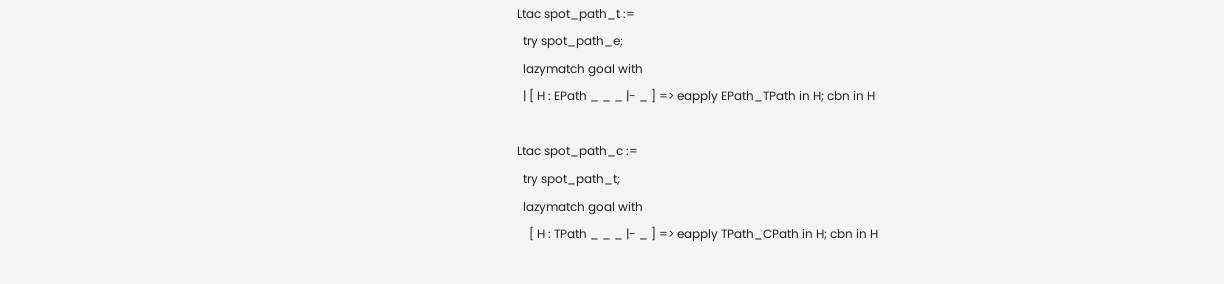Ltac spot_path_t :=
  try spot_path_e;
  lazymatch goal with
  | [ H : EPath _ _ _ |- _ ] => eapply EPath_TPath in H; cbn in H

Ltac spot_path_c :=
  try spot_path_t;
  lazymatch goal with
    [ H : TPath _ _ _ |- _ ] => eapply TPath_CPath in H; cbn in H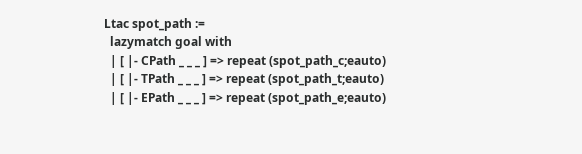Ltac spot_path :=
  lazymatch goal with
  | [ |- CPath _ _ _ ] => repeat (spot_path_c;eauto)
  | [ |- TPath _ _ _ ] => repeat (spot_path_t;eauto)
  | [ |- EPath _ _ _ ] => repeat (spot_path_e;eauto)